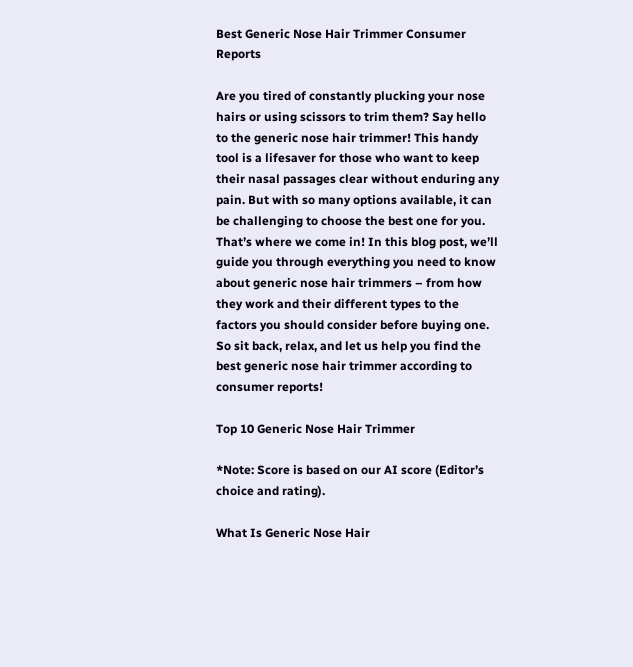Best Generic Nose Hair Trimmer Consumer Reports

Are you tired of constantly plucking your nose hairs or using scissors to trim them? Say hello to the generic nose hair trimmer! This handy tool is a lifesaver for those who want to keep their nasal passages clear without enduring any pain. But with so many options available, it can be challenging to choose the best one for you. That’s where we come in! In this blog post, we’ll guide you through everything you need to know about generic nose hair trimmers – from how they work and their different types to the factors you should consider before buying one. So sit back, relax, and let us help you find the best generic nose hair trimmer according to consumer reports!

Top 10 Generic Nose Hair Trimmer

*Note: Score is based on our AI score (Editor’s choice and rating).

What Is Generic Nose Hair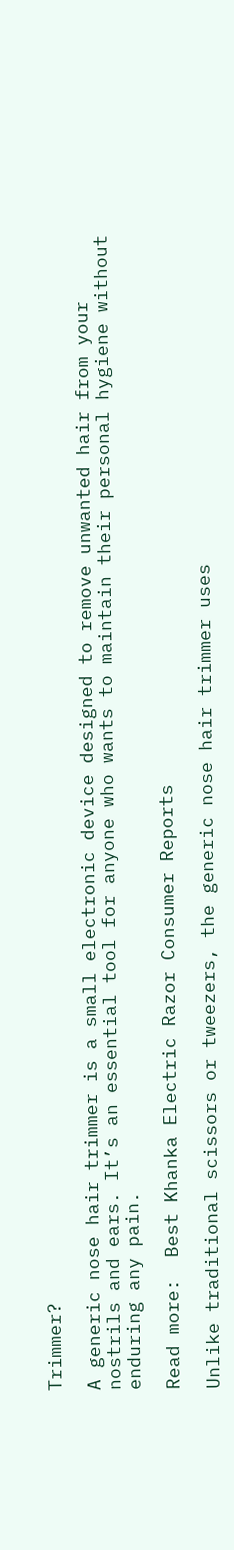Trimmer?

A generic nose hair trimmer is a small electronic device designed to remove unwanted hair from your nostrils and ears. It’s an essential tool for anyone who wants to maintain their personal hygiene without enduring any pain.

Read more:  Best Khanka Electric Razor Consumer Reports

Unlike traditional scissors or tweezers, the generic nose hair trimmer uses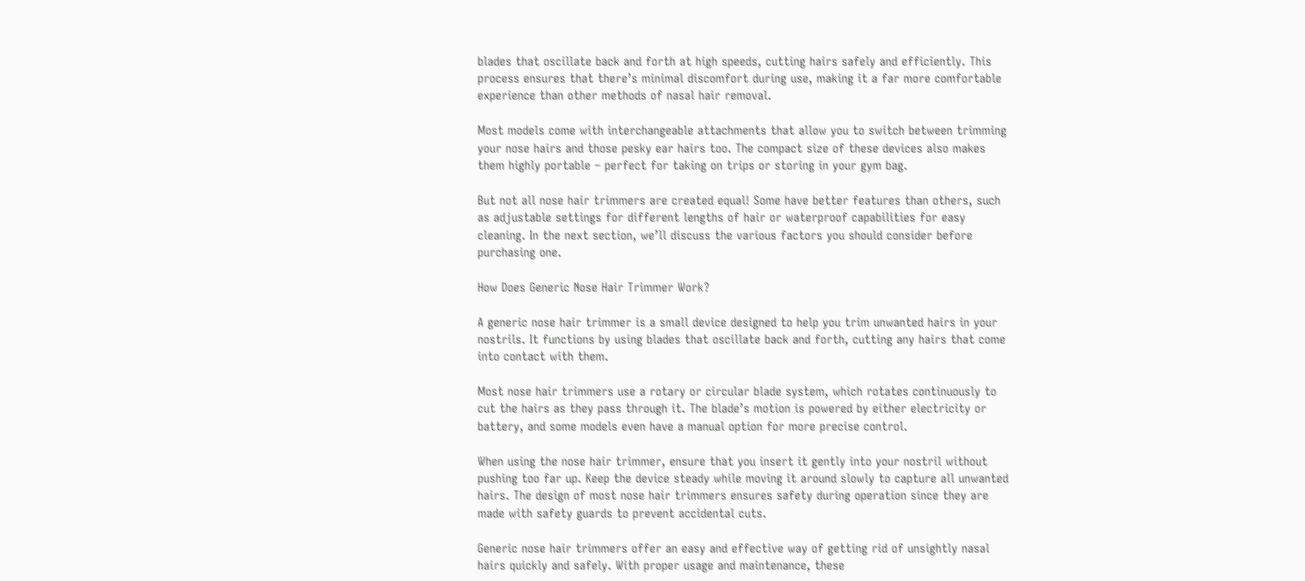blades that oscillate back and forth at high speeds, cutting hairs safely and efficiently. This process ensures that there’s minimal discomfort during use, making it a far more comfortable experience than other methods of nasal hair removal.

Most models come with interchangeable attachments that allow you to switch between trimming your nose hairs and those pesky ear hairs too. The compact size of these devices also makes them highly portable – perfect for taking on trips or storing in your gym bag.

But not all nose hair trimmers are created equal! Some have better features than others, such as adjustable settings for different lengths of hair or waterproof capabilities for easy cleaning. In the next section, we’ll discuss the various factors you should consider before purchasing one.

How Does Generic Nose Hair Trimmer Work?

A generic nose hair trimmer is a small device designed to help you trim unwanted hairs in your nostrils. It functions by using blades that oscillate back and forth, cutting any hairs that come into contact with them.

Most nose hair trimmers use a rotary or circular blade system, which rotates continuously to cut the hairs as they pass through it. The blade’s motion is powered by either electricity or battery, and some models even have a manual option for more precise control.

When using the nose hair trimmer, ensure that you insert it gently into your nostril without pushing too far up. Keep the device steady while moving it around slowly to capture all unwanted hairs. The design of most nose hair trimmers ensures safety during operation since they are made with safety guards to prevent accidental cuts.

Generic nose hair trimmers offer an easy and effective way of getting rid of unsightly nasal hairs quickly and safely. With proper usage and maintenance, these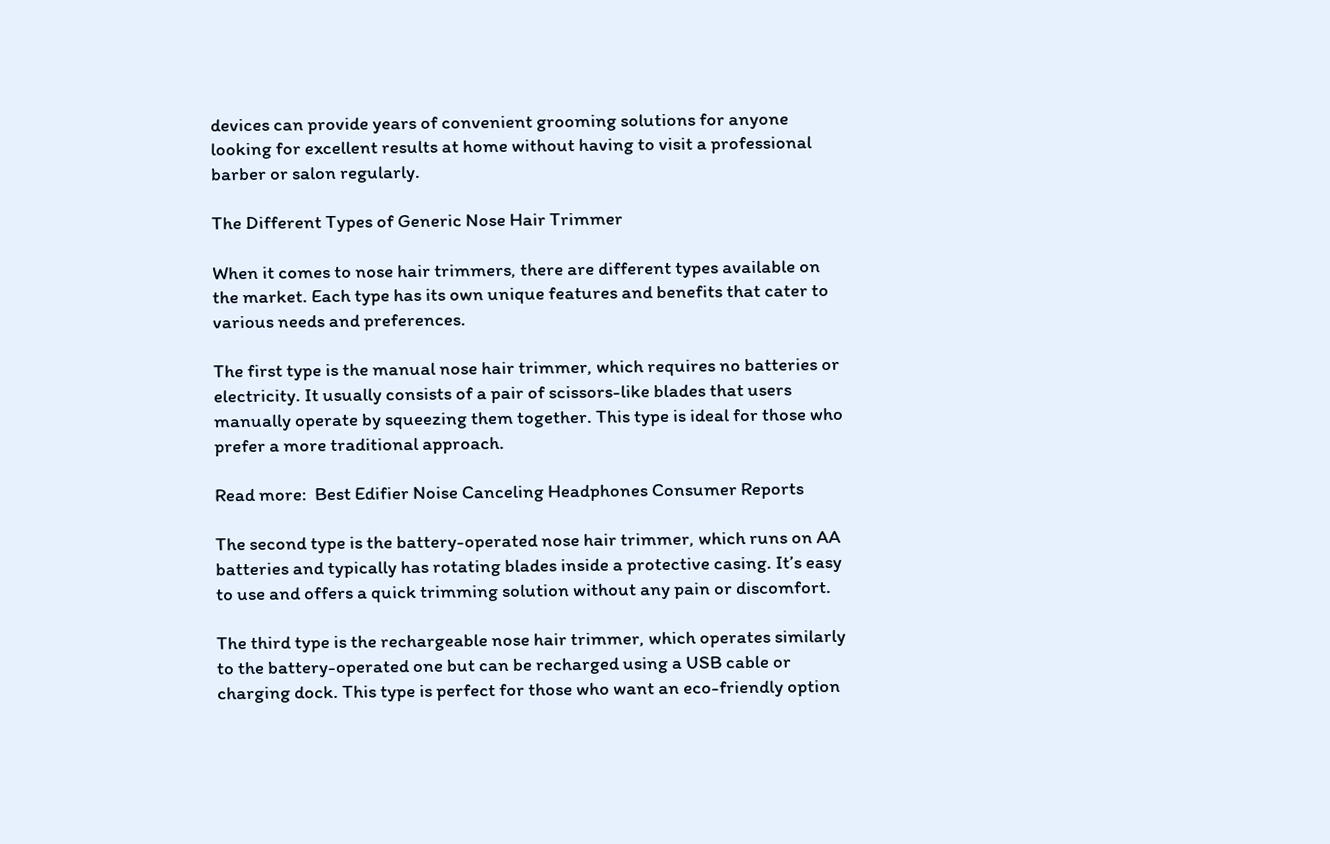devices can provide years of convenient grooming solutions for anyone looking for excellent results at home without having to visit a professional barber or salon regularly.

The Different Types of Generic Nose Hair Trimmer

When it comes to nose hair trimmers, there are different types available on the market. Each type has its own unique features and benefits that cater to various needs and preferences.

The first type is the manual nose hair trimmer, which requires no batteries or electricity. It usually consists of a pair of scissors-like blades that users manually operate by squeezing them together. This type is ideal for those who prefer a more traditional approach.

Read more:  Best Edifier Noise Canceling Headphones Consumer Reports

The second type is the battery-operated nose hair trimmer, which runs on AA batteries and typically has rotating blades inside a protective casing. It’s easy to use and offers a quick trimming solution without any pain or discomfort.

The third type is the rechargeable nose hair trimmer, which operates similarly to the battery-operated one but can be recharged using a USB cable or charging dock. This type is perfect for those who want an eco-friendly option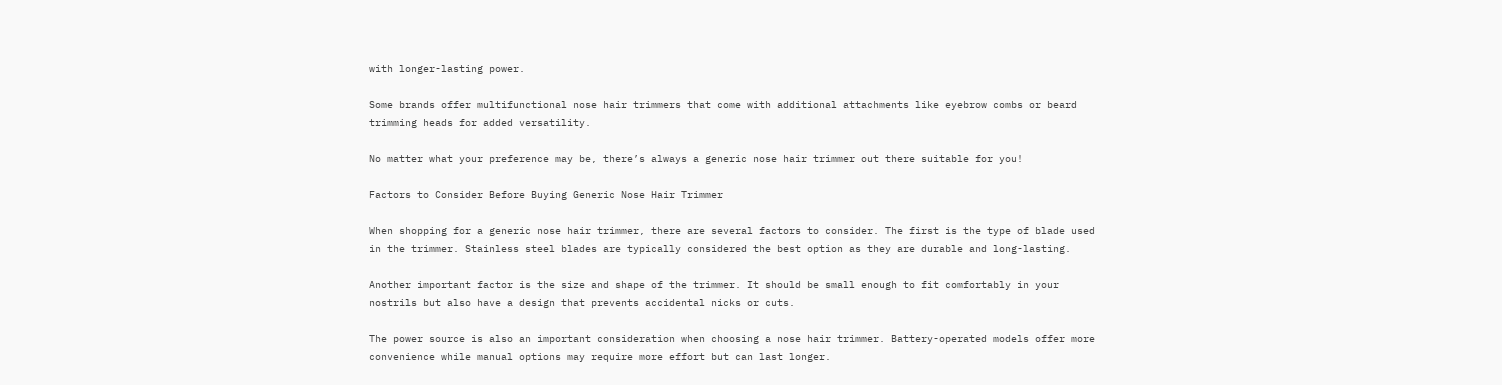with longer-lasting power.

Some brands offer multifunctional nose hair trimmers that come with additional attachments like eyebrow combs or beard trimming heads for added versatility.

No matter what your preference may be, there’s always a generic nose hair trimmer out there suitable for you!

Factors to Consider Before Buying Generic Nose Hair Trimmer

When shopping for a generic nose hair trimmer, there are several factors to consider. The first is the type of blade used in the trimmer. Stainless steel blades are typically considered the best option as they are durable and long-lasting.

Another important factor is the size and shape of the trimmer. It should be small enough to fit comfortably in your nostrils but also have a design that prevents accidental nicks or cuts.

The power source is also an important consideration when choosing a nose hair trimmer. Battery-operated models offer more convenience while manual options may require more effort but can last longer.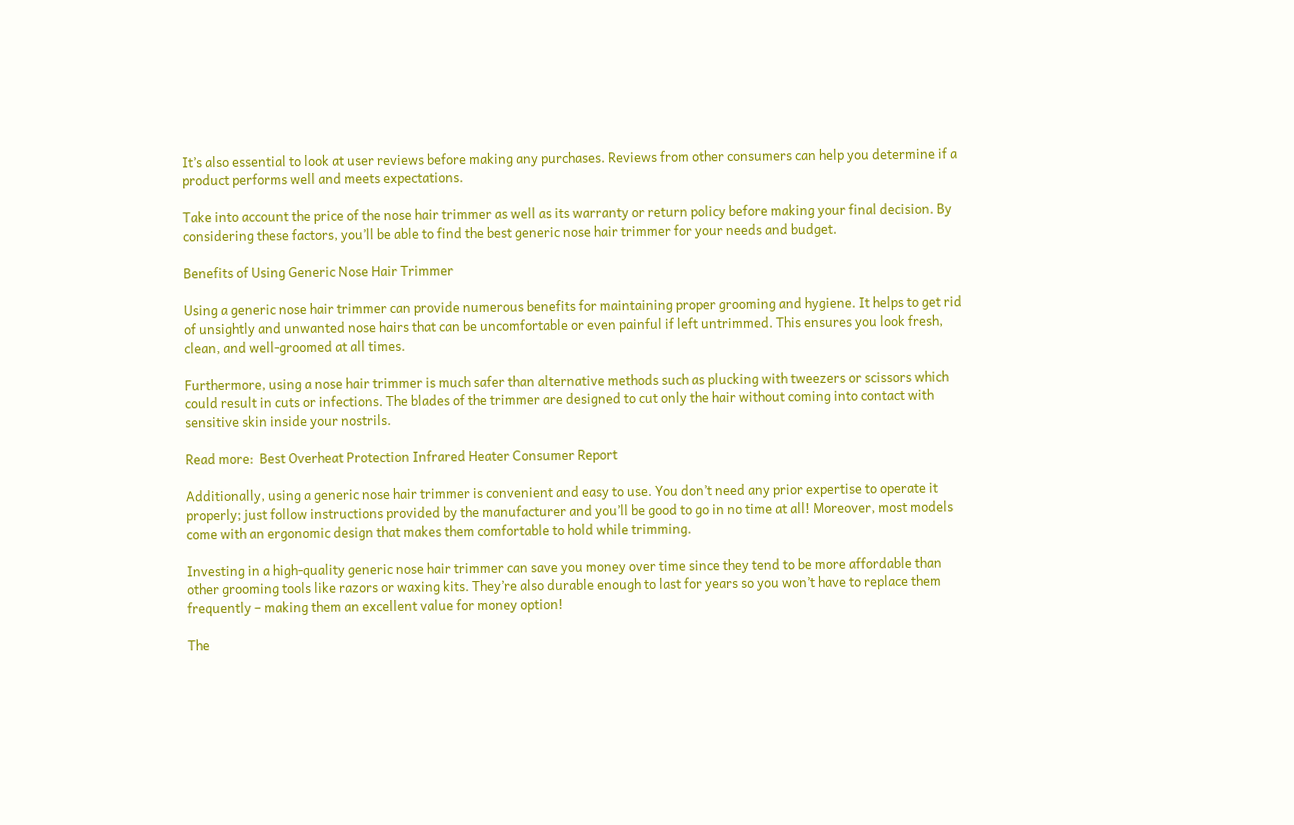It’s also essential to look at user reviews before making any purchases. Reviews from other consumers can help you determine if a product performs well and meets expectations.

Take into account the price of the nose hair trimmer as well as its warranty or return policy before making your final decision. By considering these factors, you’ll be able to find the best generic nose hair trimmer for your needs and budget.

Benefits of Using Generic Nose Hair Trimmer

Using a generic nose hair trimmer can provide numerous benefits for maintaining proper grooming and hygiene. It helps to get rid of unsightly and unwanted nose hairs that can be uncomfortable or even painful if left untrimmed. This ensures you look fresh, clean, and well-groomed at all times.

Furthermore, using a nose hair trimmer is much safer than alternative methods such as plucking with tweezers or scissors which could result in cuts or infections. The blades of the trimmer are designed to cut only the hair without coming into contact with sensitive skin inside your nostrils.

Read more:  Best Overheat Protection Infrared Heater Consumer Report

Additionally, using a generic nose hair trimmer is convenient and easy to use. You don’t need any prior expertise to operate it properly; just follow instructions provided by the manufacturer and you’ll be good to go in no time at all! Moreover, most models come with an ergonomic design that makes them comfortable to hold while trimming.

Investing in a high-quality generic nose hair trimmer can save you money over time since they tend to be more affordable than other grooming tools like razors or waxing kits. They’re also durable enough to last for years so you won’t have to replace them frequently – making them an excellent value for money option!

The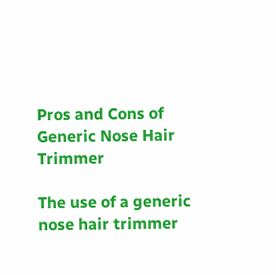Pros and Cons of Generic Nose Hair Trimmer

The use of a generic nose hair trimmer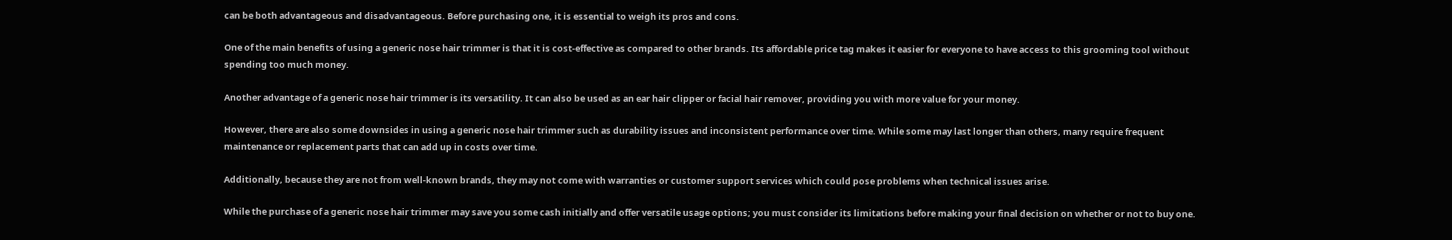can be both advantageous and disadvantageous. Before purchasing one, it is essential to weigh its pros and cons.

One of the main benefits of using a generic nose hair trimmer is that it is cost-effective as compared to other brands. Its affordable price tag makes it easier for everyone to have access to this grooming tool without spending too much money.

Another advantage of a generic nose hair trimmer is its versatility. It can also be used as an ear hair clipper or facial hair remover, providing you with more value for your money.

However, there are also some downsides in using a generic nose hair trimmer such as durability issues and inconsistent performance over time. While some may last longer than others, many require frequent maintenance or replacement parts that can add up in costs over time.

Additionally, because they are not from well-known brands, they may not come with warranties or customer support services which could pose problems when technical issues arise.

While the purchase of a generic nose hair trimmer may save you some cash initially and offer versatile usage options; you must consider its limitations before making your final decision on whether or not to buy one.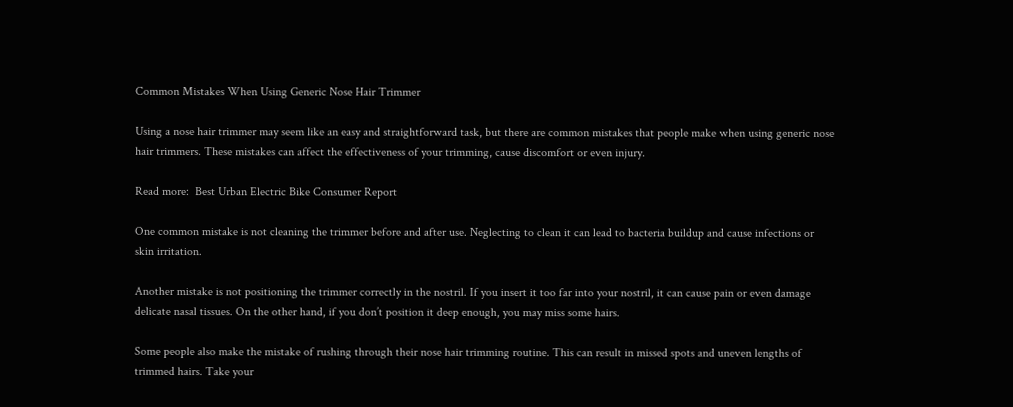Common Mistakes When Using Generic Nose Hair Trimmer

Using a nose hair trimmer may seem like an easy and straightforward task, but there are common mistakes that people make when using generic nose hair trimmers. These mistakes can affect the effectiveness of your trimming, cause discomfort or even injury.

Read more:  Best Urban Electric Bike Consumer Report

One common mistake is not cleaning the trimmer before and after use. Neglecting to clean it can lead to bacteria buildup and cause infections or skin irritation.

Another mistake is not positioning the trimmer correctly in the nostril. If you insert it too far into your nostril, it can cause pain or even damage delicate nasal tissues. On the other hand, if you don’t position it deep enough, you may miss some hairs.

Some people also make the mistake of rushing through their nose hair trimming routine. This can result in missed spots and uneven lengths of trimmed hairs. Take your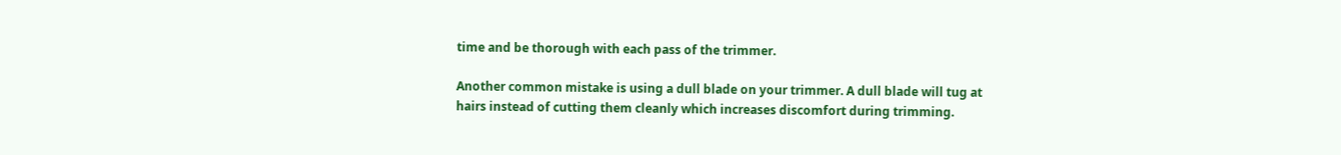time and be thorough with each pass of the trimmer.

Another common mistake is using a dull blade on your trimmer. A dull blade will tug at hairs instead of cutting them cleanly which increases discomfort during trimming.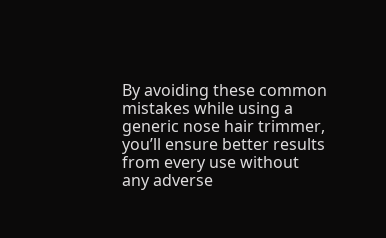By avoiding these common mistakes while using a generic nose hair trimmer, you’ll ensure better results from every use without any adverse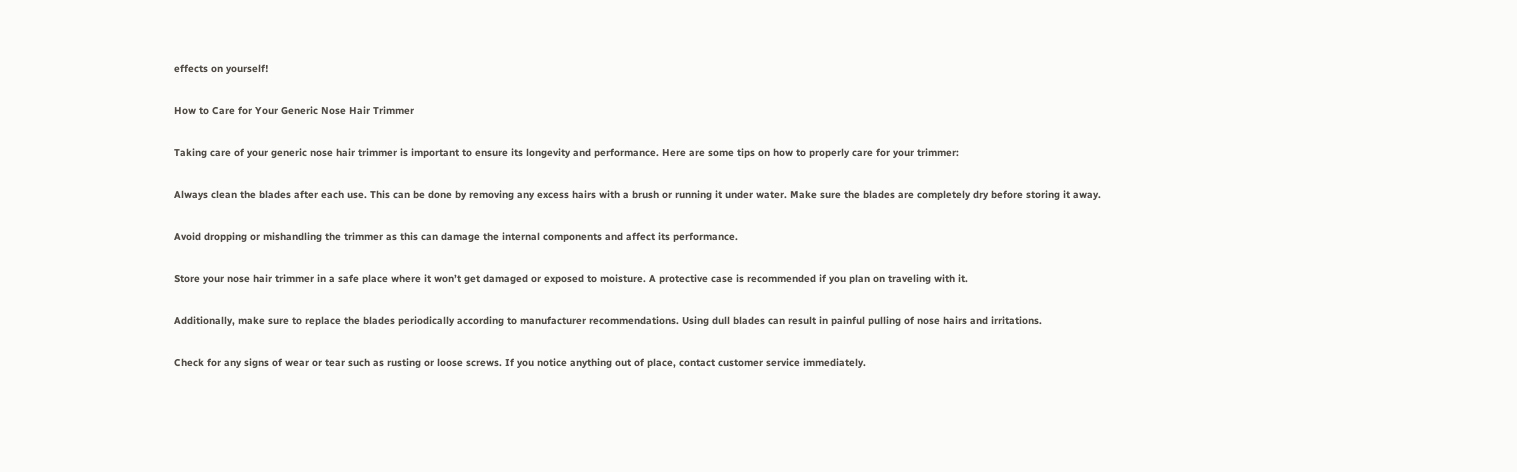effects on yourself!

How to Care for Your Generic Nose Hair Trimmer

Taking care of your generic nose hair trimmer is important to ensure its longevity and performance. Here are some tips on how to properly care for your trimmer:

Always clean the blades after each use. This can be done by removing any excess hairs with a brush or running it under water. Make sure the blades are completely dry before storing it away.

Avoid dropping or mishandling the trimmer as this can damage the internal components and affect its performance.

Store your nose hair trimmer in a safe place where it won’t get damaged or exposed to moisture. A protective case is recommended if you plan on traveling with it.

Additionally, make sure to replace the blades periodically according to manufacturer recommendations. Using dull blades can result in painful pulling of nose hairs and irritations.

Check for any signs of wear or tear such as rusting or loose screws. If you notice anything out of place, contact customer service immediately.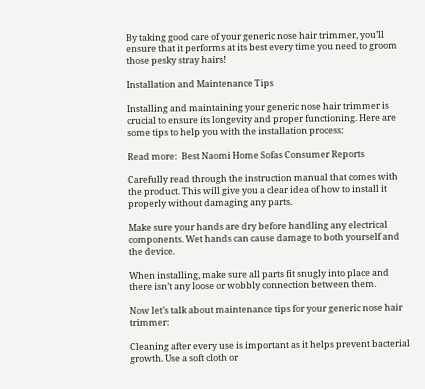By taking good care of your generic nose hair trimmer, you’ll ensure that it performs at its best every time you need to groom those pesky stray hairs!

Installation and Maintenance Tips

Installing and maintaining your generic nose hair trimmer is crucial to ensure its longevity and proper functioning. Here are some tips to help you with the installation process:

Read more:  Best Naomi Home Sofas Consumer Reports

Carefully read through the instruction manual that comes with the product. This will give you a clear idea of how to install it properly without damaging any parts.

Make sure your hands are dry before handling any electrical components. Wet hands can cause damage to both yourself and the device.

When installing, make sure all parts fit snugly into place and there isn’t any loose or wobbly connection between them.

Now let’s talk about maintenance tips for your generic nose hair trimmer:

Cleaning after every use is important as it helps prevent bacterial growth. Use a soft cloth or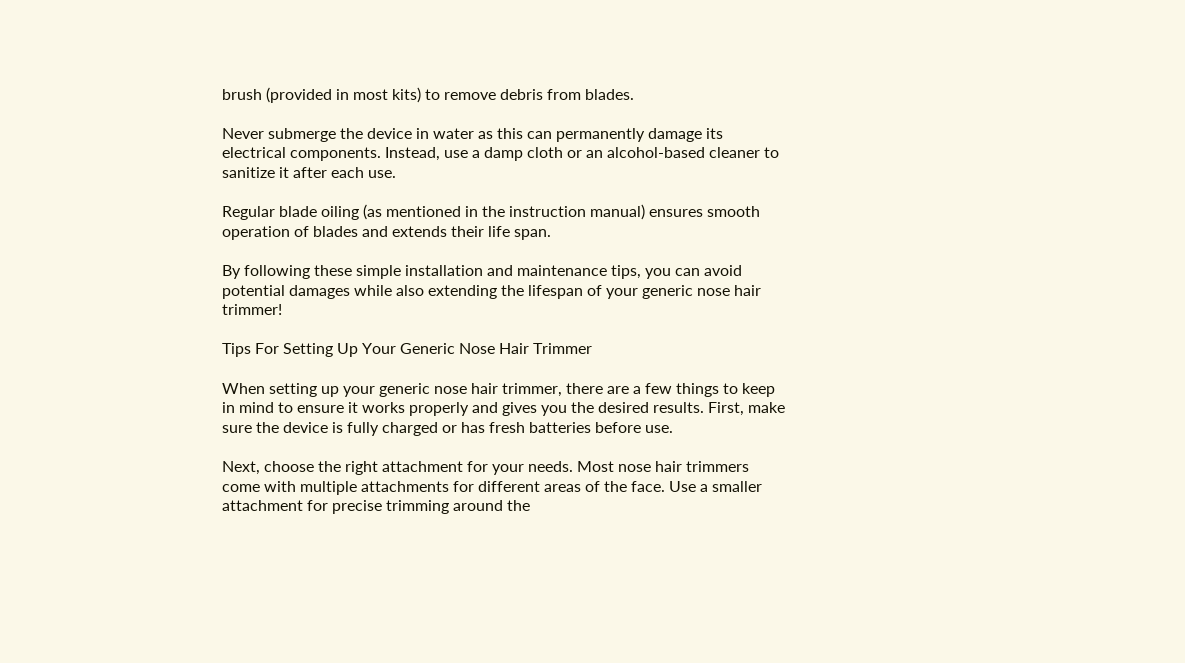brush (provided in most kits) to remove debris from blades.

Never submerge the device in water as this can permanently damage its electrical components. Instead, use a damp cloth or an alcohol-based cleaner to sanitize it after each use.

Regular blade oiling (as mentioned in the instruction manual) ensures smooth operation of blades and extends their life span.

By following these simple installation and maintenance tips, you can avoid potential damages while also extending the lifespan of your generic nose hair trimmer!

Tips For Setting Up Your Generic Nose Hair Trimmer

When setting up your generic nose hair trimmer, there are a few things to keep in mind to ensure it works properly and gives you the desired results. First, make sure the device is fully charged or has fresh batteries before use.

Next, choose the right attachment for your needs. Most nose hair trimmers come with multiple attachments for different areas of the face. Use a smaller attachment for precise trimming around the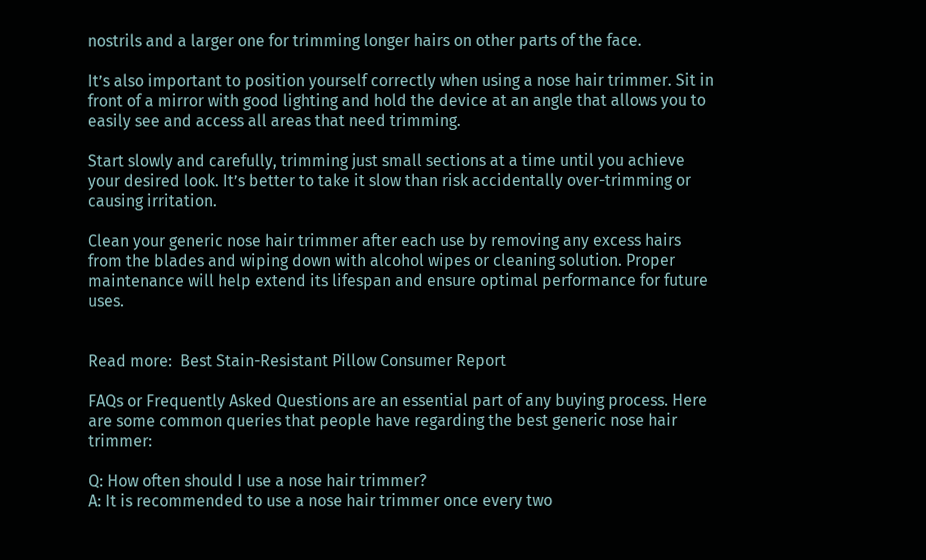nostrils and a larger one for trimming longer hairs on other parts of the face.

It’s also important to position yourself correctly when using a nose hair trimmer. Sit in front of a mirror with good lighting and hold the device at an angle that allows you to easily see and access all areas that need trimming.

Start slowly and carefully, trimming just small sections at a time until you achieve your desired look. It’s better to take it slow than risk accidentally over-trimming or causing irritation.

Clean your generic nose hair trimmer after each use by removing any excess hairs from the blades and wiping down with alcohol wipes or cleaning solution. Proper maintenance will help extend its lifespan and ensure optimal performance for future uses.


Read more:  Best Stain-Resistant Pillow Consumer Report

FAQs or Frequently Asked Questions are an essential part of any buying process. Here are some common queries that people have regarding the best generic nose hair trimmer:

Q: How often should I use a nose hair trimmer?
A: It is recommended to use a nose hair trimmer once every two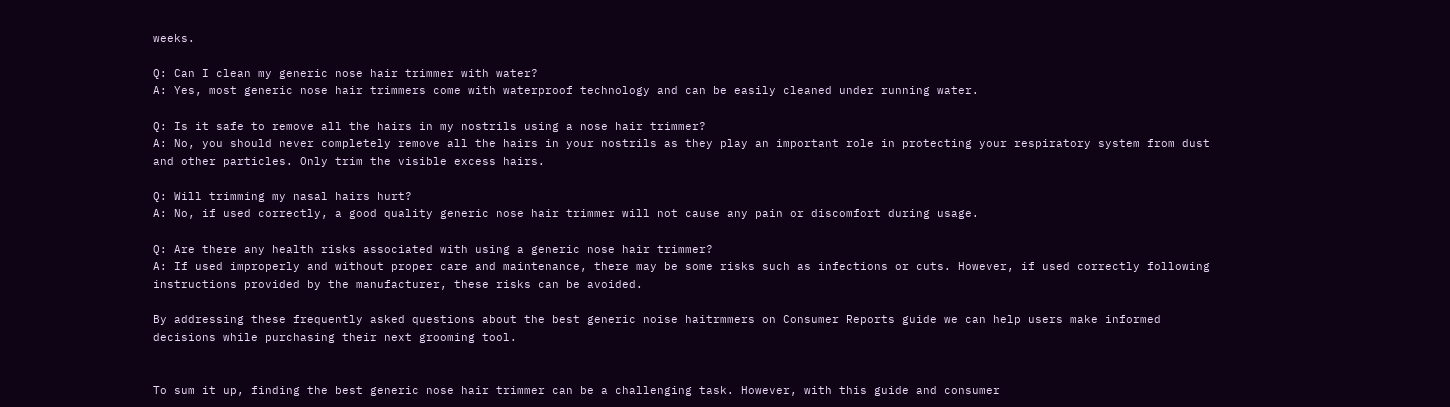weeks.

Q: Can I clean my generic nose hair trimmer with water?
A: Yes, most generic nose hair trimmers come with waterproof technology and can be easily cleaned under running water.

Q: Is it safe to remove all the hairs in my nostrils using a nose hair trimmer?
A: No, you should never completely remove all the hairs in your nostrils as they play an important role in protecting your respiratory system from dust and other particles. Only trim the visible excess hairs.

Q: Will trimming my nasal hairs hurt?
A: No, if used correctly, a good quality generic nose hair trimmer will not cause any pain or discomfort during usage.

Q: Are there any health risks associated with using a generic nose hair trimmer?
A: If used improperly and without proper care and maintenance, there may be some risks such as infections or cuts. However, if used correctly following instructions provided by the manufacturer, these risks can be avoided.

By addressing these frequently asked questions about the best generic noise haitrmmers on Consumer Reports guide we can help users make informed decisions while purchasing their next grooming tool.


To sum it up, finding the best generic nose hair trimmer can be a challenging task. However, with this guide and consumer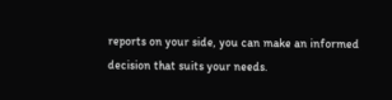reports on your side, you can make an informed decision that suits your needs.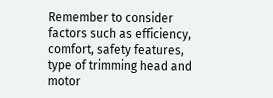Remember to consider factors such as efficiency, comfort, safety features, type of trimming head and motor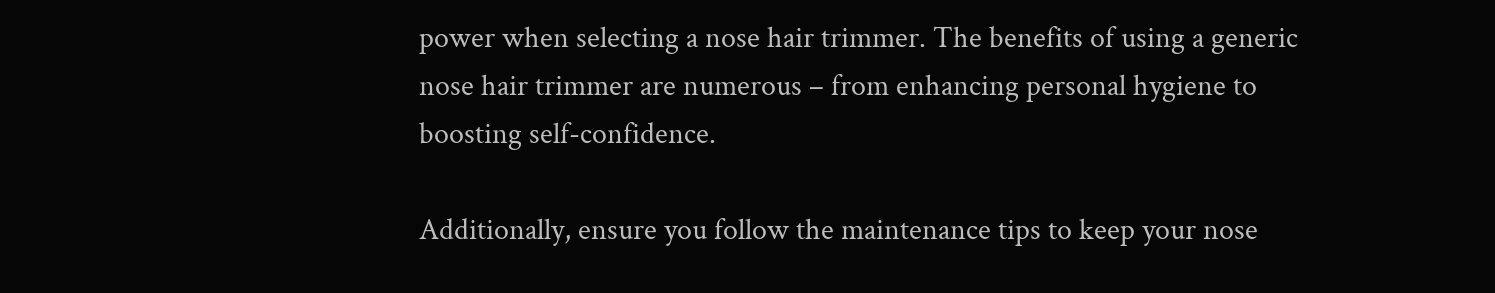power when selecting a nose hair trimmer. The benefits of using a generic nose hair trimmer are numerous – from enhancing personal hygiene to boosting self-confidence.

Additionally, ensure you follow the maintenance tips to keep your nose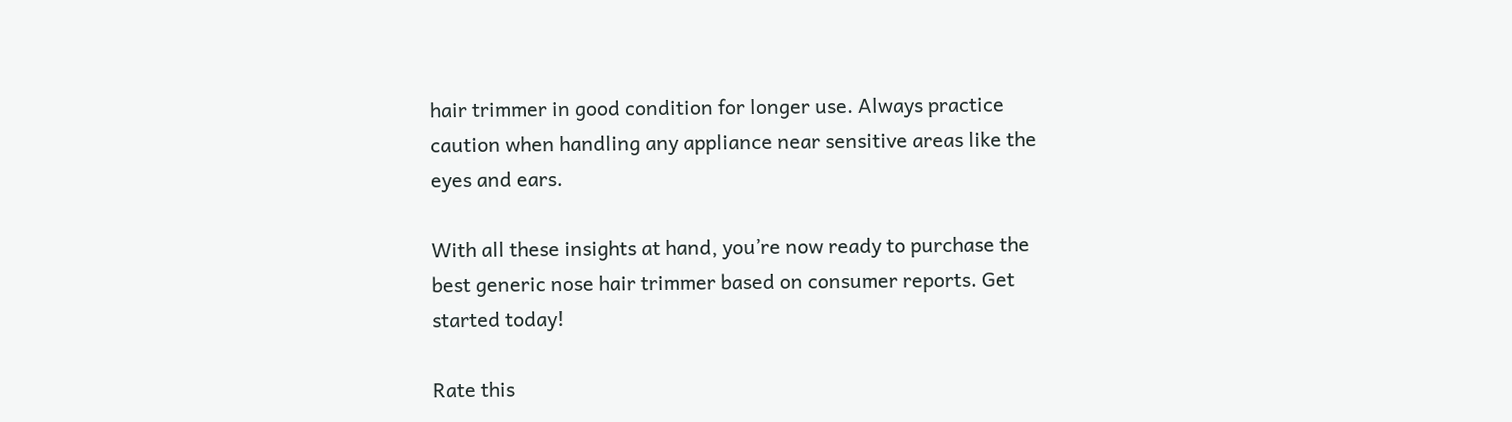hair trimmer in good condition for longer use. Always practice caution when handling any appliance near sensitive areas like the eyes and ears.

With all these insights at hand, you’re now ready to purchase the best generic nose hair trimmer based on consumer reports. Get started today!

Rate this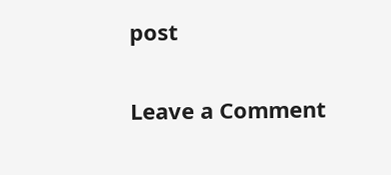post

Leave a Comment